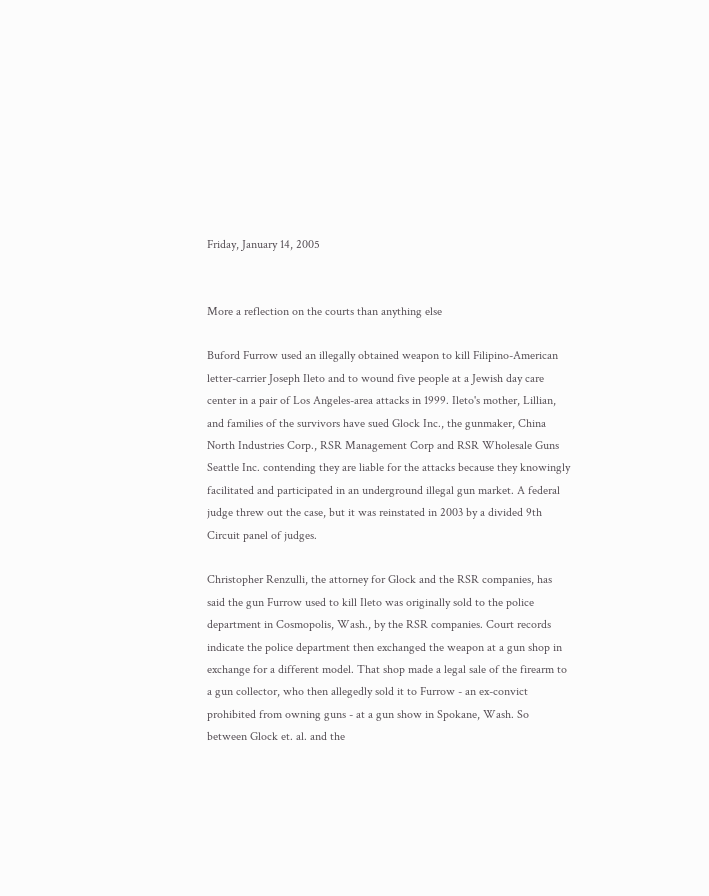Friday, January 14, 2005


More a reflection on the courts than anything else

Buford Furrow used an illegally obtained weapon to kill Filipino-American letter-carrier Joseph Ileto and to wound five people at a Jewish day care center in a pair of Los Angeles-area attacks in 1999. Ileto's mother, Lillian, and families of the survivors have sued Glock Inc., the gunmaker, China North Industries Corp., RSR Management Corp and RSR Wholesale Guns Seattle Inc. contending they are liable for the attacks because they knowingly facilitated and participated in an underground illegal gun market. A federal judge threw out the case, but it was reinstated in 2003 by a divided 9th Circuit panel of judges.

Christopher Renzulli, the attorney for Glock and the RSR companies, has said the gun Furrow used to kill Ileto was originally sold to the police department in Cosmopolis, Wash., by the RSR companies. Court records indicate the police department then exchanged the weapon at a gun shop in exchange for a different model. That shop made a legal sale of the firearm to a gun collector, who then allegedly sold it to Furrow - an ex-convict prohibited from owning guns - at a gun show in Spokane, Wash. So between Glock et. al. and the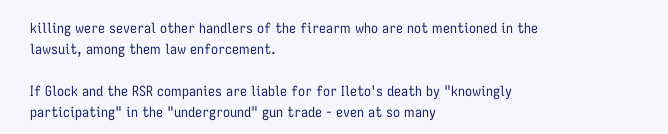killing were several other handlers of the firearm who are not mentioned in the lawsuit, among them law enforcement.

If Glock and the RSR companies are liable for for Ileto's death by "knowingly participating" in the "underground" gun trade - even at so many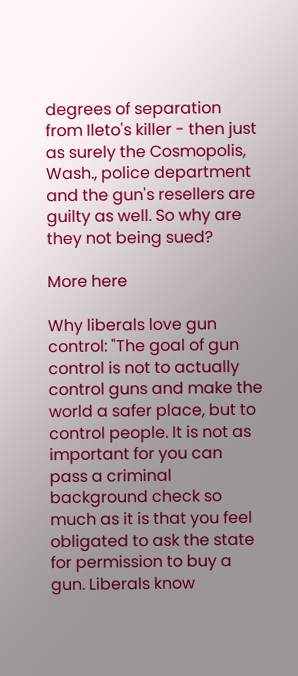degrees of separation from Ileto's killer - then just as surely the Cosmopolis, Wash., police department and the gun's resellers are guilty as well. So why are they not being sued?

More here

Why liberals love gun control: "The goal of gun control is not to actually control guns and make the world a safer place, but to control people. It is not as important for you can pass a criminal background check so much as it is that you feel obligated to ask the state for permission to buy a gun. Liberals know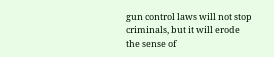gun control laws will not stop criminals, but it will erode the sense of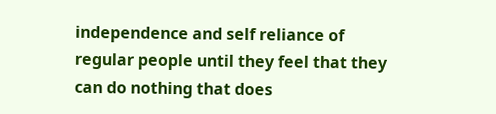independence and self reliance of regular people until they feel that they can do nothing that does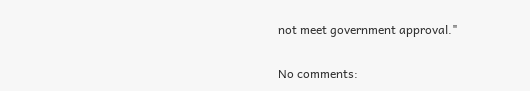not meet government approval."

No comments: